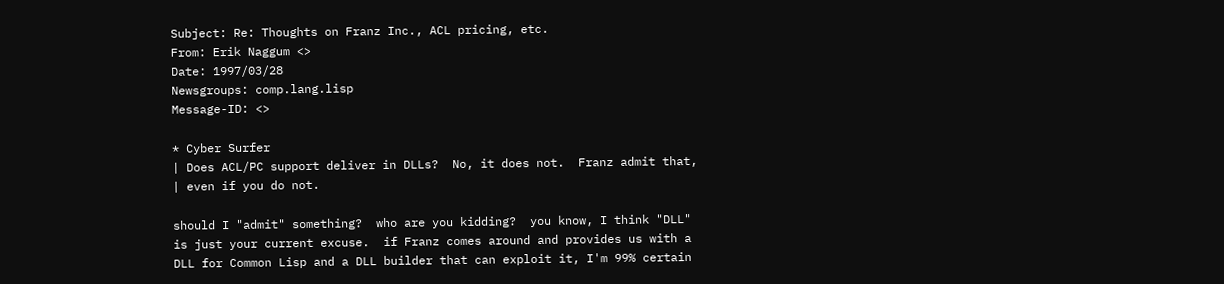Subject: Re: Thoughts on Franz Inc., ACL pricing, etc.
From: Erik Naggum <>
Date: 1997/03/28
Newsgroups: comp.lang.lisp
Message-ID: <>

* Cyber Surfer
| Does ACL/PC support deliver in DLLs?  No, it does not.  Franz admit that,
| even if you do not.

should I "admit" something?  who are you kidding?  you know, I think "DLL"
is just your current excuse.  if Franz comes around and provides us with a
DLL for Common Lisp and a DLL builder that can exploit it, I'm 99% certain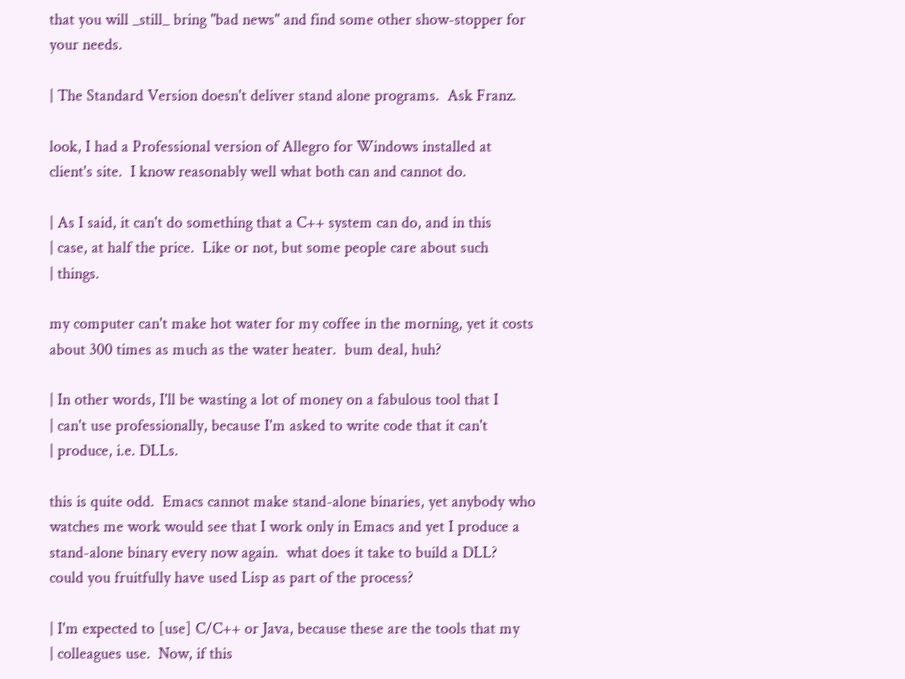that you will _still_ bring "bad news" and find some other show-stopper for
your needs.

| The Standard Version doesn't deliver stand alone programs.  Ask Franz.

look, I had a Professional version of Allegro for Windows installed at
client's site.  I know reasonably well what both can and cannot do.

| As I said, it can't do something that a C++ system can do, and in this
| case, at half the price.  Like or not, but some people care about such
| things.

my computer can't make hot water for my coffee in the morning, yet it costs
about 300 times as much as the water heater.  bum deal, huh?

| In other words, I'll be wasting a lot of money on a fabulous tool that I
| can't use professionally, because I'm asked to write code that it can't
| produce, i.e. DLLs.

this is quite odd.  Emacs cannot make stand-alone binaries, yet anybody who
watches me work would see that I work only in Emacs and yet I produce a
stand-alone binary every now again.  what does it take to build a DLL?
could you fruitfully have used Lisp as part of the process?

| I'm expected to [use] C/C++ or Java, because these are the tools that my
| colleagues use.  Now, if this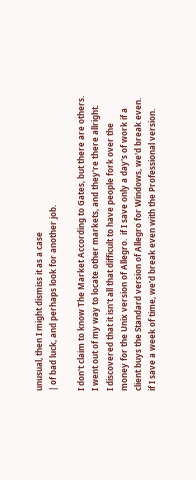unusual, then I might dismiss it as a case
| of bad luck, and perhaps look for another job.

I don't claim to know The Market According to Gates, but there are others.
I went out of my way to locate other markets, and they're there allright.
I discovered that it isn't all that difficult to have people fork over the
money for the Unix version of Allegro.  if I save only a day's of work if a
client buys the Standard version of Allegro for Windows, we'd break even.
if I save a week of time, we'd break even with the Professional version.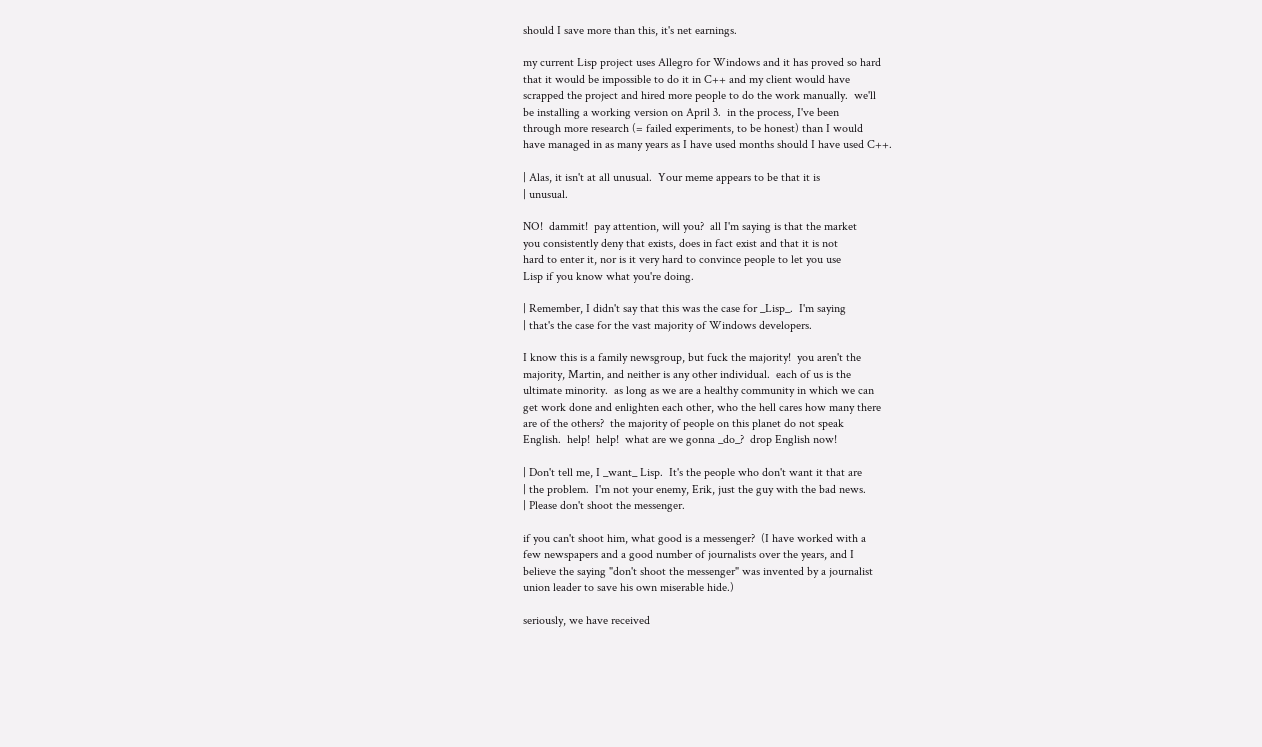should I save more than this, it's net earnings.

my current Lisp project uses Allegro for Windows and it has proved so hard
that it would be impossible to do it in C++ and my client would have
scrapped the project and hired more people to do the work manually.  we'll
be installing a working version on April 3.  in the process, I've been
through more research (= failed experiments, to be honest) than I would
have managed in as many years as I have used months should I have used C++.

| Alas, it isn't at all unusual.  Your meme appears to be that it is
| unusual.

NO!  dammit!  pay attention, will you?  all I'm saying is that the market
you consistently deny that exists, does in fact exist and that it is not
hard to enter it, nor is it very hard to convince people to let you use
Lisp if you know what you're doing.

| Remember, I didn't say that this was the case for _Lisp_.  I'm saying
| that's the case for the vast majority of Windows developers.

I know this is a family newsgroup, but fuck the majority!  you aren't the
majority, Martin, and neither is any other individual.  each of us is the
ultimate minority.  as long as we are a healthy community in which we can
get work done and enlighten each other, who the hell cares how many there
are of the others?  the majority of people on this planet do not speak
English.  help!  help!  what are we gonna _do_?  drop English now!

| Don't tell me, I _want_ Lisp.  It's the people who don't want it that are
| the problem.  I'm not your enemy, Erik, just the guy with the bad news.
| Please don't shoot the messenger.

if you can't shoot him, what good is a messenger?  (I have worked with a
few newspapers and a good number of journalists over the years, and I
believe the saying "don't shoot the messenger" was invented by a journalist
union leader to save his own miserable hide.)

seriously, we have received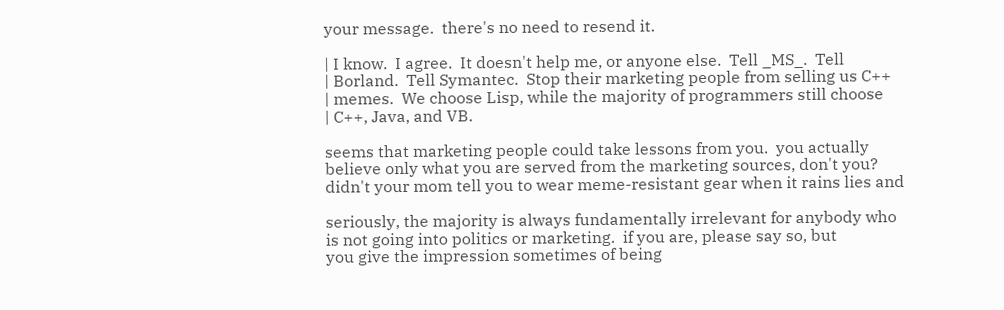your message.  there's no need to resend it.

| I know.  I agree.  It doesn't help me, or anyone else.  Tell _MS_.  Tell
| Borland.  Tell Symantec.  Stop their marketing people from selling us C++
| memes.  We choose Lisp, while the majority of programmers still choose
| C++, Java, and VB.

seems that marketing people could take lessons from you.  you actually
believe only what you are served from the marketing sources, don't you?
didn't your mom tell you to wear meme-resistant gear when it rains lies and

seriously, the majority is always fundamentally irrelevant for anybody who
is not going into politics or marketing.  if you are, please say so, but
you give the impression sometimes of being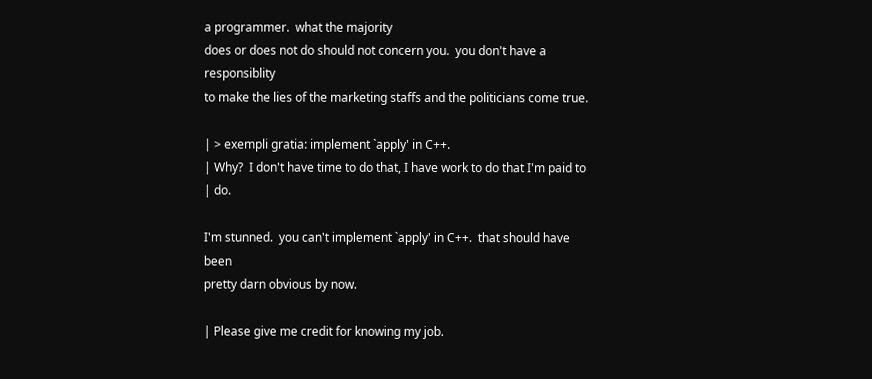a programmer.  what the majority
does or does not do should not concern you.  you don't have a responsiblity
to make the lies of the marketing staffs and the politicians come true.

| > exempli gratia: implement `apply' in C++.
| Why?  I don't have time to do that, I have work to do that I'm paid to
| do.

I'm stunned.  you can't implement `apply' in C++.  that should have been
pretty darn obvious by now.

| Please give me credit for knowing my job.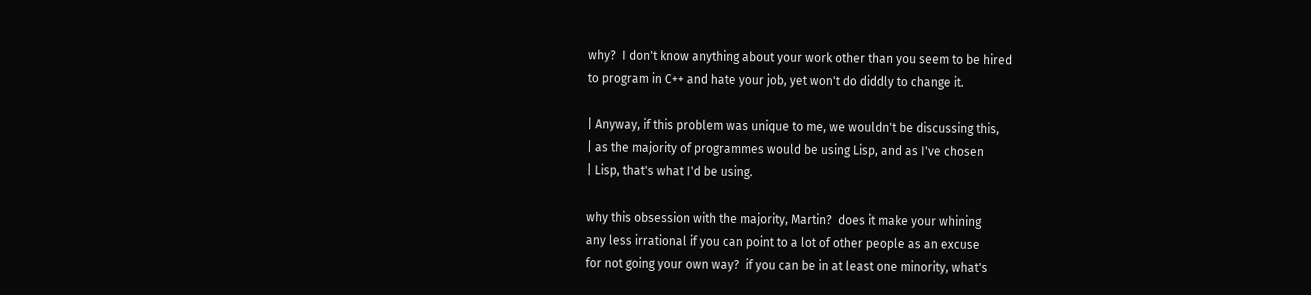why?  I don't know anything about your work other than you seem to be hired
to program in C++ and hate your job, yet won't do diddly to change it.

| Anyway, if this problem was unique to me, we wouldn't be discussing this,
| as the majority of programmes would be using Lisp, and as I've chosen
| Lisp, that's what I'd be using.

why this obsession with the majority, Martin?  does it make your whining
any less irrational if you can point to a lot of other people as an excuse
for not going your own way?  if you can be in at least one minority, what's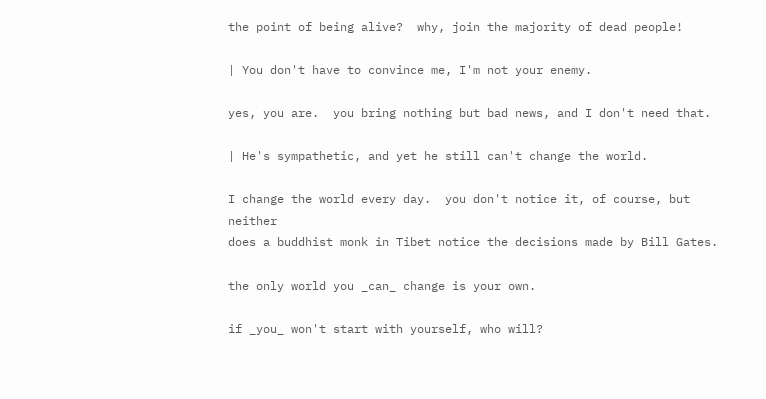the point of being alive?  why, join the majority of dead people!

| You don't have to convince me, I'm not your enemy.

yes, you are.  you bring nothing but bad news, and I don't need that.

| He's sympathetic, and yet he still can't change the world.

I change the world every day.  you don't notice it, of course, but neither
does a buddhist monk in Tibet notice the decisions made by Bill Gates.

the only world you _can_ change is your own.

if _you_ won't start with yourself, who will?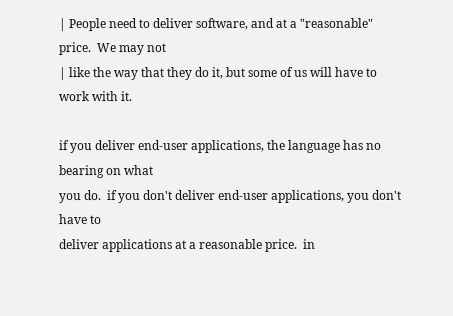| People need to deliver software, and at a "reasonable" price.  We may not
| like the way that they do it, but some of us will have to work with it.

if you deliver end-user applications, the language has no bearing on what
you do.  if you don't deliver end-user applications, you don't have to
deliver applications at a reasonable price.  in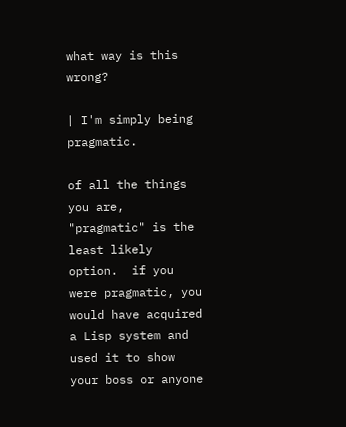what way is this wrong?

| I'm simply being pragmatic.

of all the things you are, "pragmatic" is the least likely option.  if you
were pragmatic, you would have acquired a Lisp system and used it to show
your boss or anyone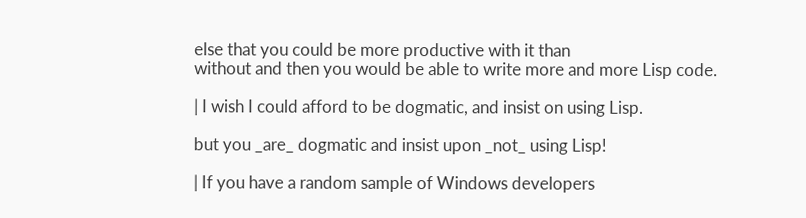else that you could be more productive with it than
without and then you would be able to write more and more Lisp code.

| I wish I could afford to be dogmatic, and insist on using Lisp.

but you _are_ dogmatic and insist upon _not_ using Lisp!

| If you have a random sample of Windows developers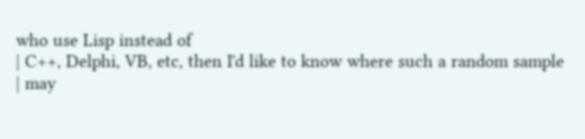who use Lisp instead of
| C++, Delphi, VB, etc, then I'd like to know where such a random sample
| may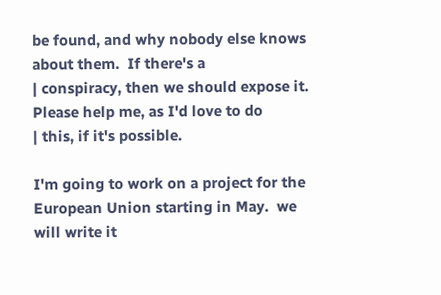be found, and why nobody else knows about them.  If there's a
| conspiracy, then we should expose it.  Please help me, as I'd love to do
| this, if it's possible.

I'm going to work on a project for the European Union starting in May.  we
will write it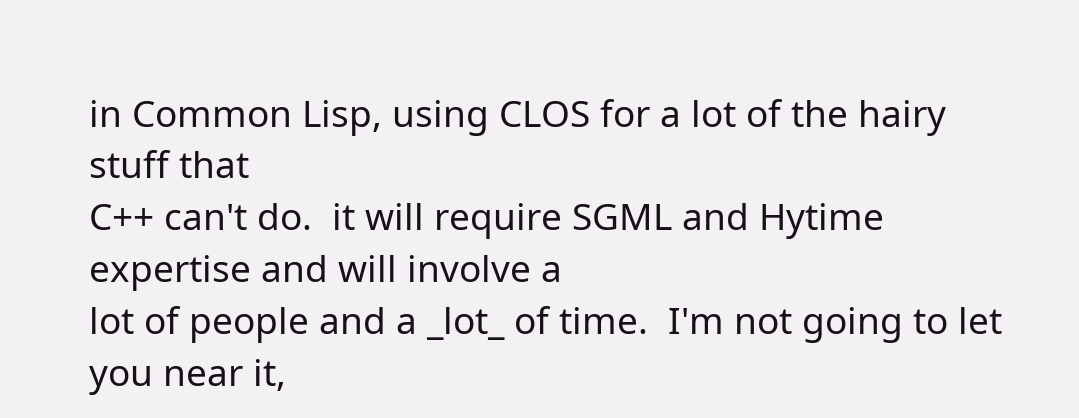in Common Lisp, using CLOS for a lot of the hairy stuff that
C++ can't do.  it will require SGML and Hytime expertise and will involve a
lot of people and a _lot_ of time.  I'm not going to let you near it,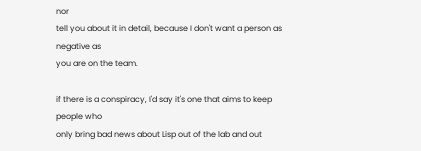nor
tell you about it in detail, because I don't want a person as negative as
you are on the team.

if there is a conspiracy, I'd say it's one that aims to keep people who
only bring bad news about Lisp out of the lab and out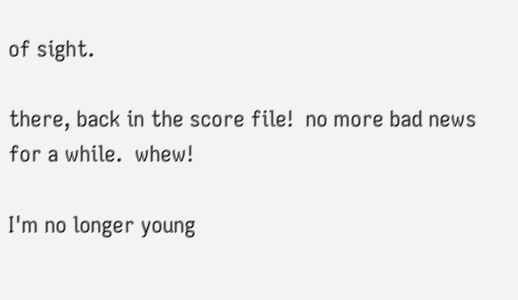of sight.

there, back in the score file!  no more bad news for a while.  whew!

I'm no longer young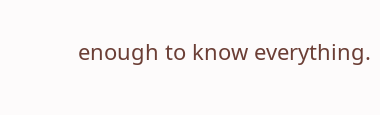enough to know everything.